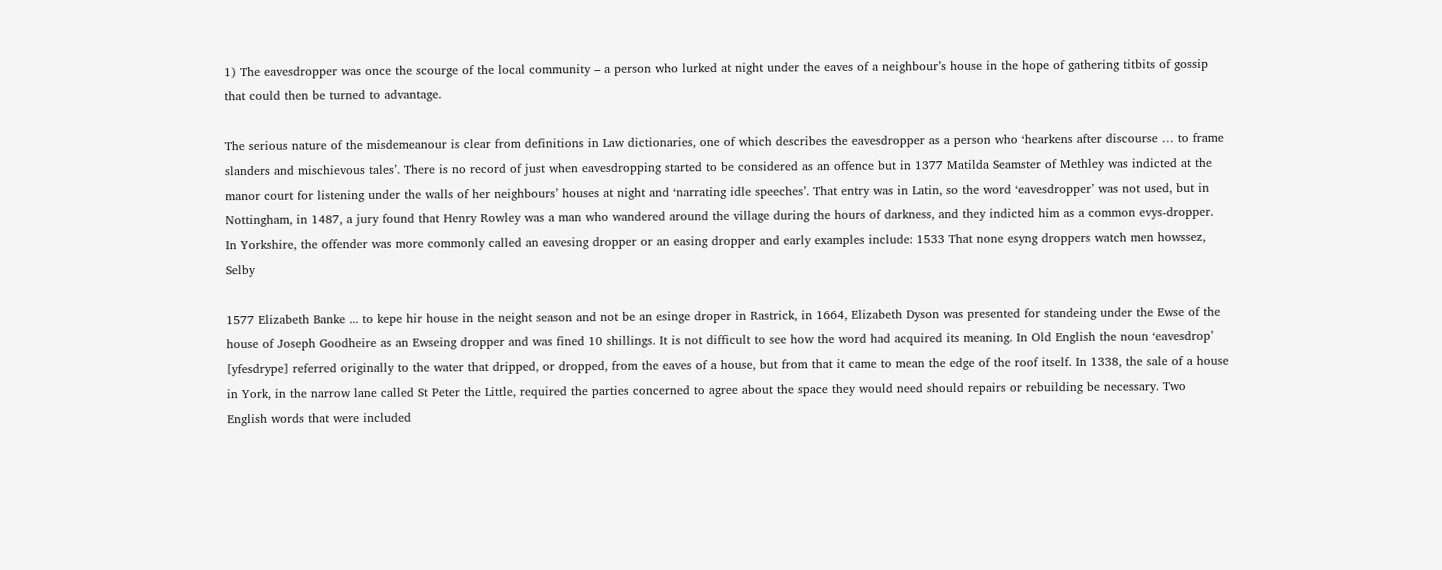1) The eavesdropper was once the scourge of the local community – a person who lurked at night under the eaves of a neighbour’s house in the hope of gathering titbits of gossip that could then be turned to advantage.

The serious nature of the misdemeanour is clear from definitions in Law dictionaries, one of which describes the eavesdropper as a person who ‘hearkens after discourse … to frame slanders and mischievous tales’. There is no record of just when eavesdropping started to be considered as an offence but in 1377 Matilda Seamster of Methley was indicted at the manor court for listening under the walls of her neighbours’ houses at night and ‘narrating idle speeches’. That entry was in Latin, so the word ‘eavesdropper’ was not used, but in Nottingham, in 1487, a jury found that Henry Rowley was a man who wandered around the village during the hours of darkness, and they indicted him as a common evys-dropper. In Yorkshire, the offender was more commonly called an eavesing dropper or an easing dropper and early examples include: 1533 That none esyng droppers watch men howssez, Selby

1577 Elizabeth Banke ... to kepe hir house in the neight season and not be an esinge droper in Rastrick, in 1664, Elizabeth Dyson was presented for standeing under the Ewse of the house of Joseph Goodheire as an Ewseing dropper and was fined 10 shillings. It is not difficult to see how the word had acquired its meaning. In Old English the noun ‘eavesdrop’ [yfesdrype] referred originally to the water that dripped, or dropped, from the eaves of a house, but from that it came to mean the edge of the roof itself. In 1338, the sale of a house in York, in the narrow lane called St Peter the Little, required the parties concerned to agree about the space they would need should repairs or rebuilding be necessary. Two English words that were included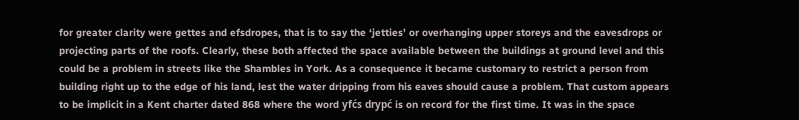for greater clarity were gettes and efsdropes, that is to say the ‘jetties’ or overhanging upper storeys and the eavesdrops or projecting parts of the roofs. Clearly, these both affected the space available between the buildings at ground level and this could be a problem in streets like the Shambles in York. As a consequence it became customary to restrict a person from building right up to the edge of his land, lest the water dripping from his eaves should cause a problem. That custom appears to be implicit in a Kent charter dated 868 where the word yfćs drypć is on record for the first time. It was in the space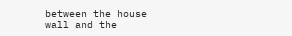between the house wall and the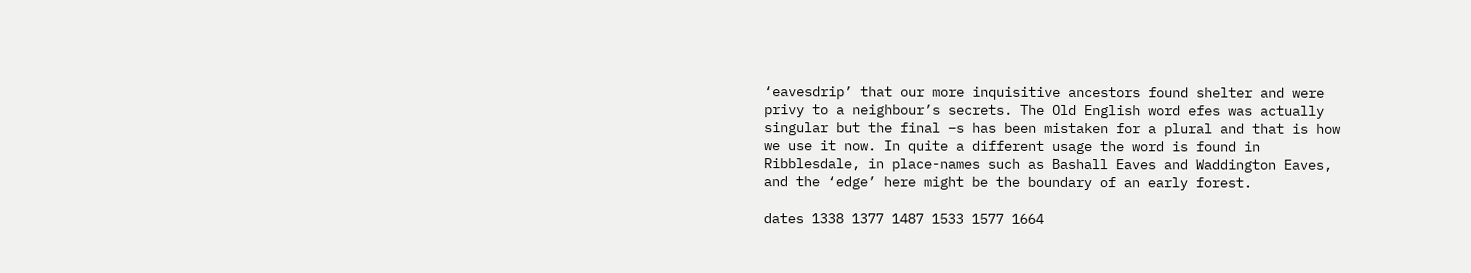‘eavesdrip’ that our more inquisitive ancestors found shelter and were privy to a neighbour’s secrets. The Old English word efes was actually singular but the final –s has been mistaken for a plural and that is how we use it now. In quite a different usage the word is found in Ribblesdale, in place-names such as Bashall Eaves and Waddington Eaves, and the ‘edge’ here might be the boundary of an early forest.

dates 1338 1377 1487 1533 1577 1664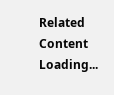Related Content Loading...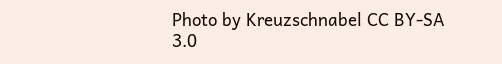Photo by Kreuzschnabel CC BY-SA 3.0